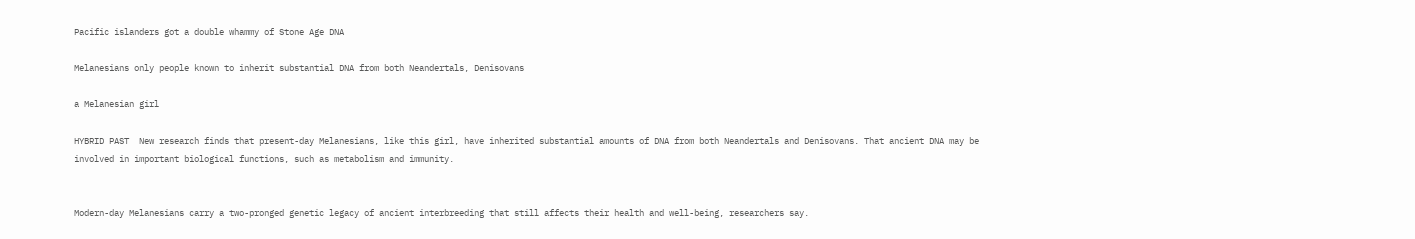Pacific islanders got a double whammy of Stone Age DNA

Melanesians only people known to inherit substantial DNA from both Neandertals, Denisovans

a Melanesian girl

HYBRID PAST  New research finds that present-day Melanesians, like this girl, have inherited substantial amounts of DNA from both Neandertals and Denisovans. That ancient DNA may be involved in important biological functions, such as metabolism and immunity.


Modern-day Melanesians carry a two-pronged genetic legacy of ancient interbreeding that still affects their health and well-being, researchers say.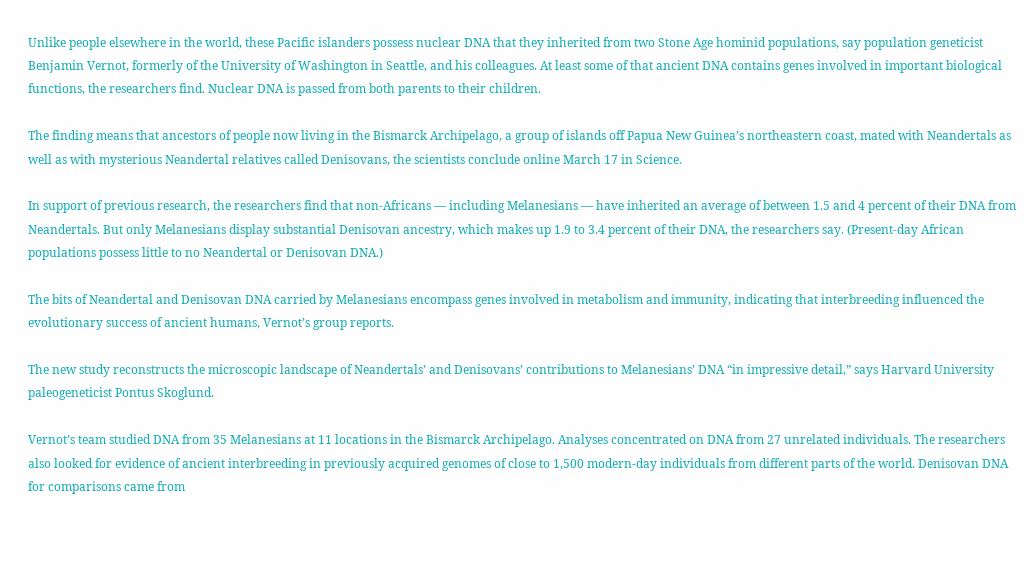Unlike people elsewhere in the world, these Pacific islanders possess nuclear DNA that they inherited from two Stone Age hominid populations, say population geneticist Benjamin Vernot, formerly of the University of Washington in Seattle, and his colleagues. At least some of that ancient DNA contains genes involved in important biological functions, the researchers find. Nuclear DNA is passed from both parents to their children.

The finding means that ancestors of people now living in the Bismarck Archipelago, a group of islands off Papua New Guinea’s northeastern coast, mated with Neandertals as well as with mysterious Neandertal relatives called Denisovans, the scientists conclude online March 17 in Science.

In support of previous research, the researchers find that non-Africans — including Melanesians — have inherited an average of between 1.5 and 4 percent of their DNA from Neandertals. But only Melanesians display substantial Denisovan ancestry, which makes up 1.9 to 3.4 percent of their DNA, the researchers say. (Present-day African populations possess little to no Neandertal or Denisovan DNA.)

The bits of Neandertal and Denisovan DNA carried by Melanesians encompass genes involved in metabolism and immunity, indicating that interbreeding influenced the evolutionary success of ancient humans, Vernot’s group reports.

The new study reconstructs the microscopic landscape of Neandertals’ and Denisovans’ contributions to Melanesians’ DNA “in impressive detail,” says Harvard University paleogeneticist Pontus Skoglund.

Vernot’s team studied DNA from 35 Melanesians at 11 locations in the Bismarck Archipelago. Analyses concentrated on DNA from 27 unrelated individuals. The researchers also looked for evidence of ancient interbreeding in previously acquired genomes of close to 1,500 modern-day individuals from different parts of the world. Denisovan DNA for comparisons came from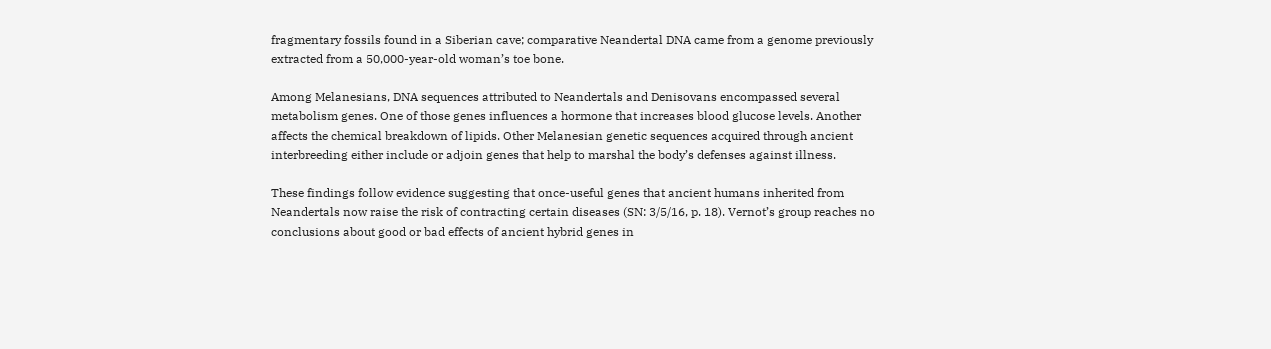fragmentary fossils found in a Siberian cave; comparative Neandertal DNA came from a genome previously extracted from a 50,000-year-old woman’s toe bone.

Among Melanesians, DNA sequences attributed to Neandertals and Denisovans encompassed several metabolism genes. One of those genes influences a hormone that increases blood glucose levels. Another affects the chemical breakdown of lipids. Other Melanesian genetic sequences acquired through ancient interbreeding either include or adjoin genes that help to marshal the body’s defenses against illness.

These findings follow evidence suggesting that once-useful genes that ancient humans inherited from Neandertals now raise the risk of contracting certain diseases (SN: 3/5/16, p. 18). Vernot’s group reaches no conclusions about good or bad effects of ancient hybrid genes in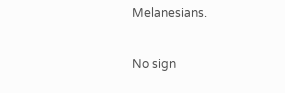Melanesians.

No sign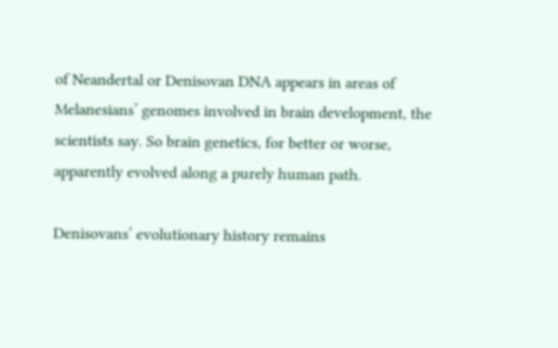of Neandertal or Denisovan DNA appears in areas of Melanesians’ genomes involved in brain development, the scientists say. So brain genetics, for better or worse, apparently evolved along a purely human path.

Denisovans’ evolutionary history remains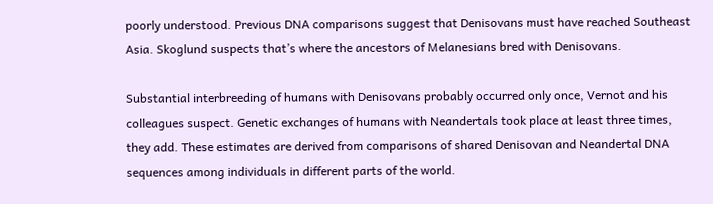poorly understood. Previous DNA comparisons suggest that Denisovans must have reached Southeast Asia. Skoglund suspects that’s where the ancestors of Melanesians bred with Denisovans.

Substantial interbreeding of humans with Denisovans probably occurred only once, Vernot and his colleagues suspect. Genetic exchanges of humans with Neandertals took place at least three times, they add. These estimates are derived from comparisons of shared Denisovan and Neandertal DNA sequences among individuals in different parts of the world.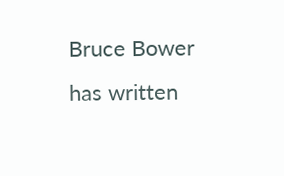Bruce Bower has written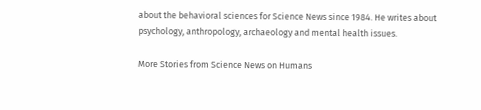about the behavioral sciences for Science News since 1984. He writes about psychology, anthropology, archaeology and mental health issues.

More Stories from Science News on Humans